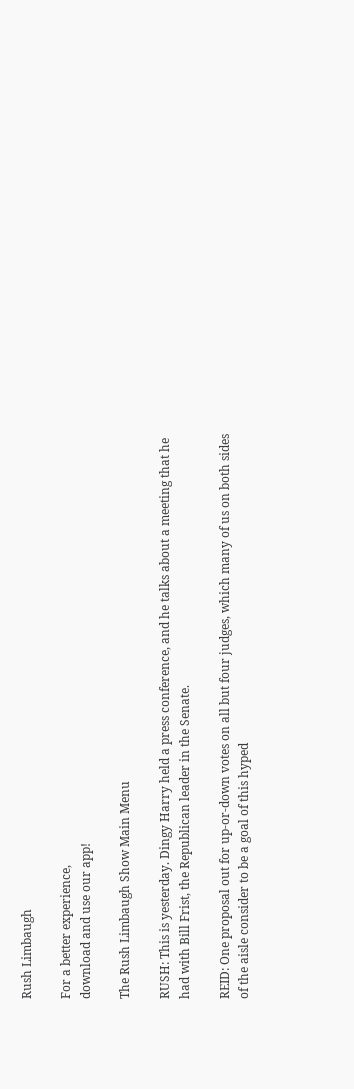Rush Limbaugh

For a better experience,
download and use our app!

The Rush Limbaugh Show Main Menu

RUSH: This is yesterday. Dingy Harry held a press conference, and he talks about a meeting that he had with Bill Frist, the Republican leader in the Senate.

REID: One proposal out for up-or-down votes on all but four judges, which many of us on both sides of the aisle consider to be a goal of this hyped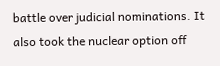battle over judicial nominations. It also took the nuclear option off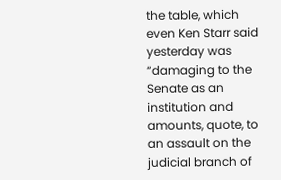the table, which even Ken Starr said yesterday was “damaging to the Senate as an institution and amounts, quote, to an assault on the judicial branch of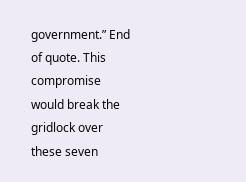government.” End of quote. This compromise would break the gridlock over these seven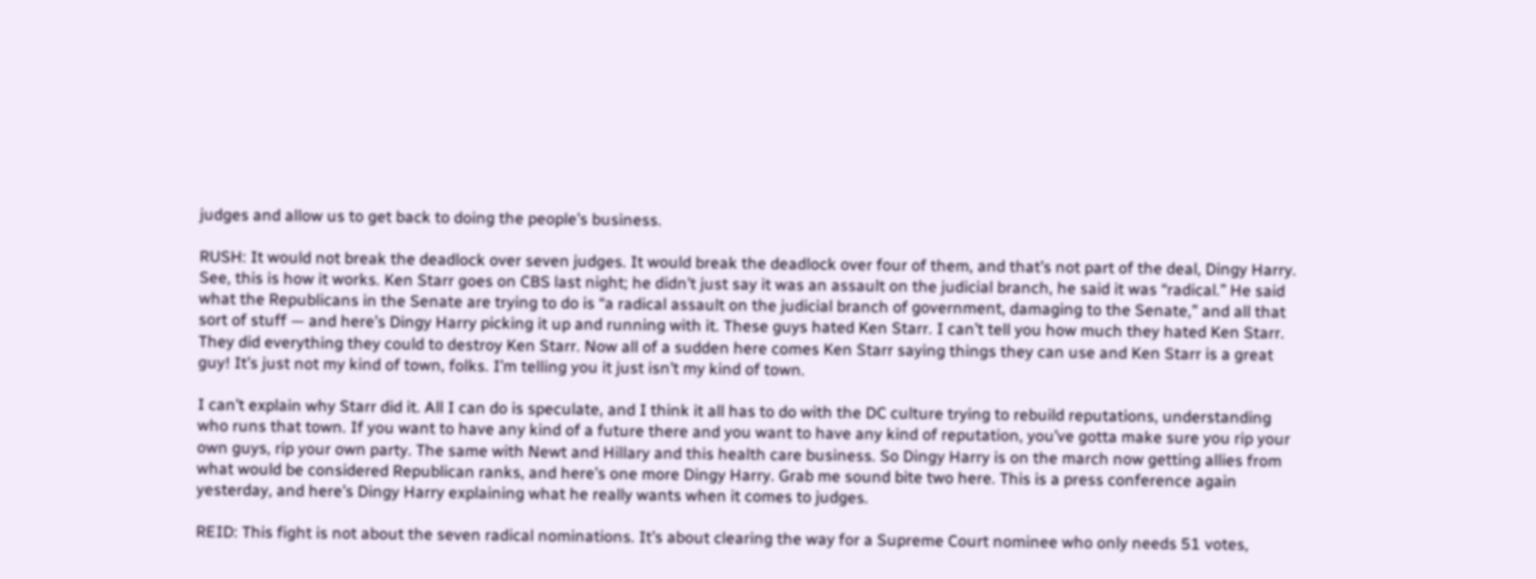judges and allow us to get back to doing the people’s business.

RUSH: It would not break the deadlock over seven judges. It would break the deadlock over four of them, and that’s not part of the deal, Dingy Harry. See, this is how it works. Ken Starr goes on CBS last night; he didn’t just say it was an assault on the judicial branch, he said it was “radical.” He said what the Republicans in the Senate are trying to do is “a radical assault on the judicial branch of government, damaging to the Senate,” and all that sort of stuff — and here’s Dingy Harry picking it up and running with it. These guys hated Ken Starr. I can’t tell you how much they hated Ken Starr. They did everything they could to destroy Ken Starr. Now all of a sudden here comes Ken Starr saying things they can use and Ken Starr is a great guy! It’s just not my kind of town, folks. I’m telling you it just isn’t my kind of town.

I can’t explain why Starr did it. All I can do is speculate, and I think it all has to do with the DC culture trying to rebuild reputations, understanding who runs that town. If you want to have any kind of a future there and you want to have any kind of reputation, you’ve gotta make sure you rip your own guys, rip your own party. The same with Newt and Hillary and this health care business. So Dingy Harry is on the march now getting allies from what would be considered Republican ranks, and here’s one more Dingy Harry. Grab me sound bite two here. This is a press conference again yesterday, and here’s Dingy Harry explaining what he really wants when it comes to judges.

REID: This fight is not about the seven radical nominations. It’s about clearing the way for a Supreme Court nominee who only needs 51 votes,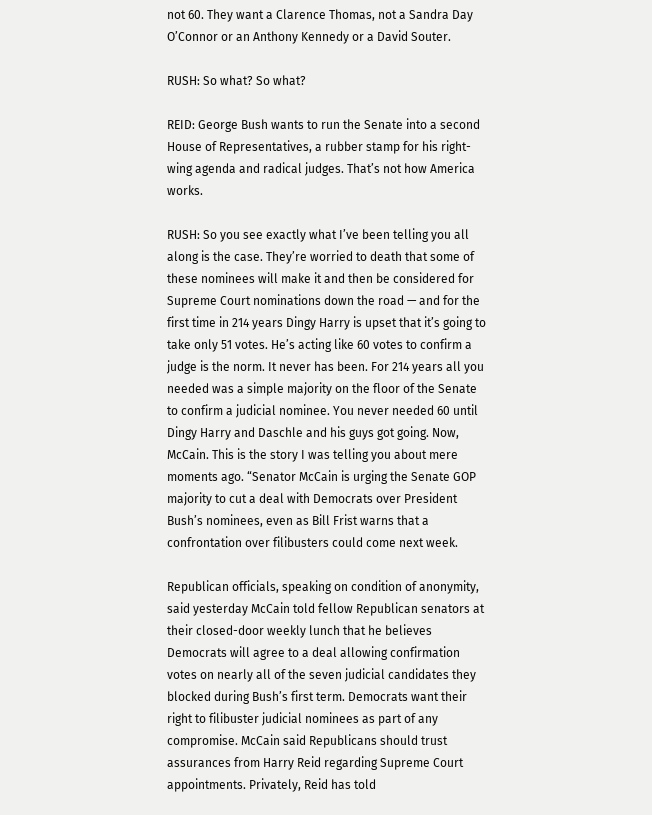not 60. They want a Clarence Thomas, not a Sandra Day O’Connor or an Anthony Kennedy or a David Souter.

RUSH: So what? So what?

REID: George Bush wants to run the Senate into a second House of Representatives, a rubber stamp for his right-wing agenda and radical judges. That’s not how America works.

RUSH: So you see exactly what I’ve been telling you all along is the case. They’re worried to death that some of these nominees will make it and then be considered for Supreme Court nominations down the road — and for the first time in 214 years Dingy Harry is upset that it’s going to take only 51 votes. He’s acting like 60 votes to confirm a judge is the norm. It never has been. For 214 years all you needed was a simple majority on the floor of the Senate to confirm a judicial nominee. You never needed 60 until Dingy Harry and Daschle and his guys got going. Now, McCain. This is the story I was telling you about mere moments ago. “Senator McCain is urging the Senate GOP majority to cut a deal with Democrats over President Bush’s nominees, even as Bill Frist warns that a confrontation over filibusters could come next week.

Republican officials, speaking on condition of anonymity, said yesterday McCain told fellow Republican senators at their closed-door weekly lunch that he believes Democrats will agree to a deal allowing confirmation votes on nearly all of the seven judicial candidates they blocked during Bush’s first term. Democrats want their right to filibuster judicial nominees as part of any compromise. McCain said Republicans should trust assurances from Harry Reid regarding Supreme Court appointments. Privately, Reid has told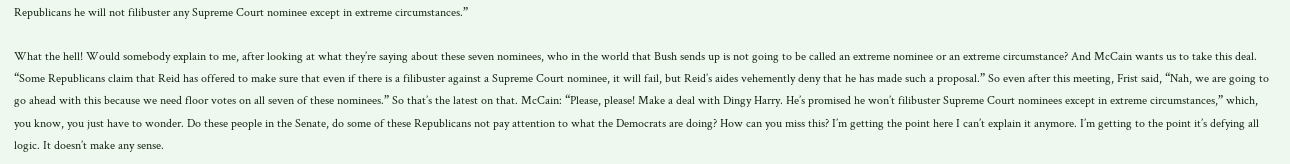Republicans he will not filibuster any Supreme Court nominee except in extreme circumstances.”

What the hell! Would somebody explain to me, after looking at what they’re saying about these seven nominees, who in the world that Bush sends up is not going to be called an extreme nominee or an extreme circumstance? And McCain wants us to take this deal. “Some Republicans claim that Reid has offered to make sure that even if there is a filibuster against a Supreme Court nominee, it will fail, but Reid’s aides vehemently deny that he has made such a proposal.” So even after this meeting, Frist said, “Nah, we are going to go ahead with this because we need floor votes on all seven of these nominees.” So that’s the latest on that. McCain: “Please, please! Make a deal with Dingy Harry. He’s promised he won’t filibuster Supreme Court nominees except in extreme circumstances,” which, you know, you just have to wonder. Do these people in the Senate, do some of these Republicans not pay attention to what the Democrats are doing? How can you miss this? I’m getting the point here I can’t explain it anymore. I’m getting to the point it’s defying all logic. It doesn’t make any sense.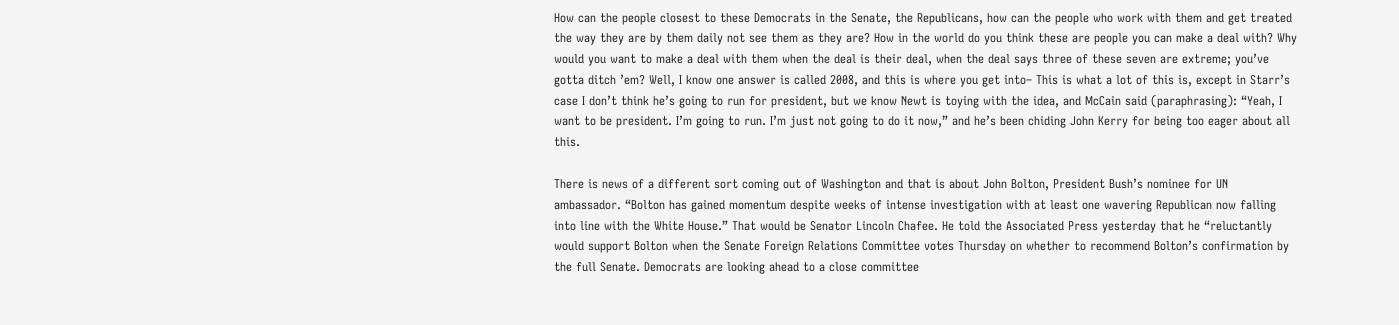How can the people closest to these Democrats in the Senate, the Republicans, how can the people who work with them and get treated the way they are by them daily not see them as they are? How in the world do you think these are people you can make a deal with? Why would you want to make a deal with them when the deal is their deal, when the deal says three of these seven are extreme; you’ve gotta ditch ’em? Well, I know one answer is called 2008, and this is where you get into– This is what a lot of this is, except in Starr’s case I don’t think he’s going to run for president, but we know Newt is toying with the idea, and McCain said (paraphrasing): “Yeah, I want to be president. I’m going to run. I’m just not going to do it now,” and he’s been chiding John Kerry for being too eager about all this.

There is news of a different sort coming out of Washington and that is about John Bolton, President Bush’s nominee for UN ambassador. “Bolton has gained momentum despite weeks of intense investigation with at least one wavering Republican now falling into line with the White House.” That would be Senator Lincoln Chafee. He told the Associated Press yesterday that he “reluctantly would support Bolton when the Senate Foreign Relations Committee votes Thursday on whether to recommend Bolton’s confirmation by the full Senate. Democrats are looking ahead to a close committee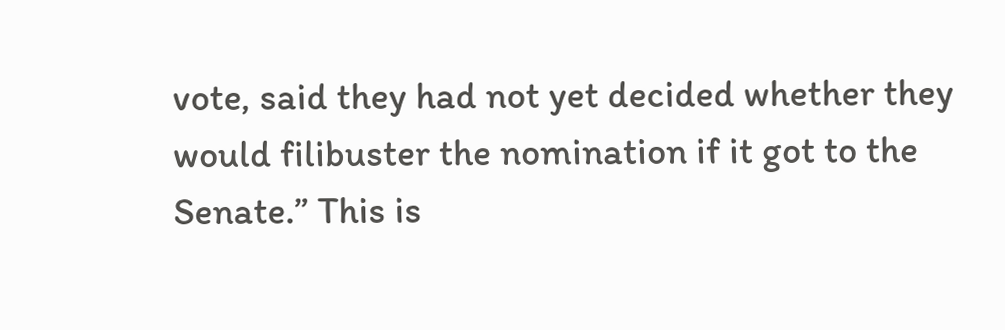vote, said they had not yet decided whether they would filibuster the nomination if it got to the Senate.” This is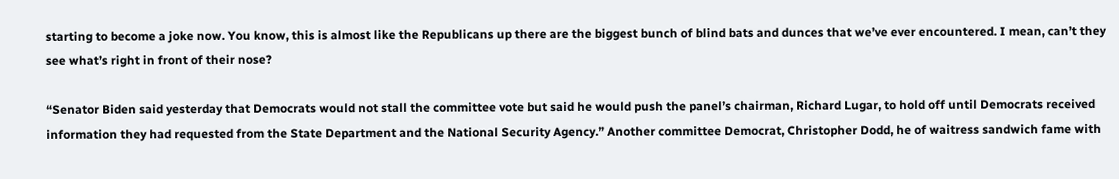starting to become a joke now. You know, this is almost like the Republicans up there are the biggest bunch of blind bats and dunces that we’ve ever encountered. I mean, can’t they see what’s right in front of their nose?

“Senator Biden said yesterday that Democrats would not stall the committee vote but said he would push the panel’s chairman, Richard Lugar, to hold off until Democrats received information they had requested from the State Department and the National Security Agency.” Another committee Democrat, Christopher Dodd, he of waitress sandwich fame with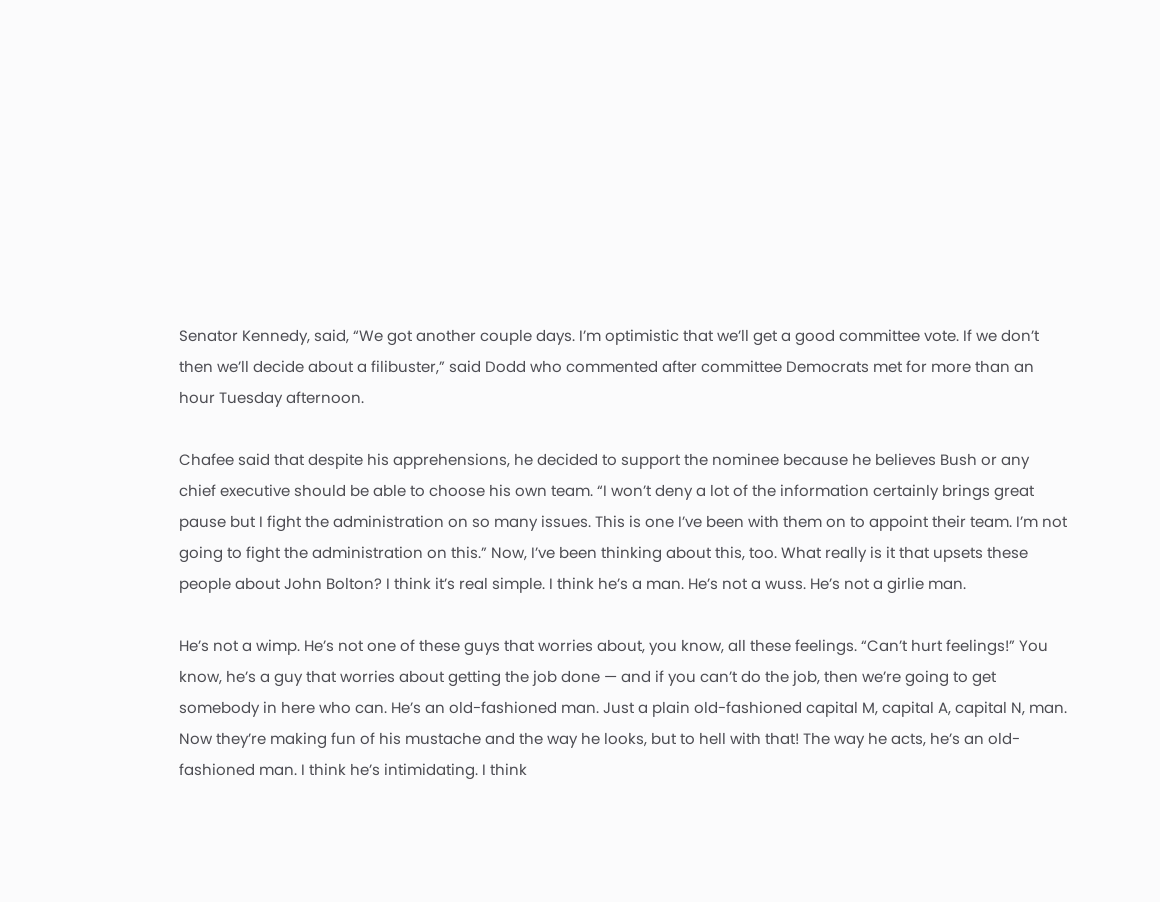Senator Kennedy, said, “We got another couple days. I’m optimistic that we’ll get a good committee vote. If we don’t then we’ll decide about a filibuster,” said Dodd who commented after committee Democrats met for more than an hour Tuesday afternoon.

Chafee said that despite his apprehensions, he decided to support the nominee because he believes Bush or any chief executive should be able to choose his own team. “I won’t deny a lot of the information certainly brings great pause but I fight the administration on so many issues. This is one I’ve been with them on to appoint their team. I’m not going to fight the administration on this.” Now, I’ve been thinking about this, too. What really is it that upsets these people about John Bolton? I think it’s real simple. I think he’s a man. He’s not a wuss. He’s not a girlie man.

He’s not a wimp. He’s not one of these guys that worries about, you know, all these feelings. “Can’t hurt feelings!” You know, he’s a guy that worries about getting the job done — and if you can’t do the job, then we’re going to get somebody in here who can. He’s an old-fashioned man. Just a plain old-fashioned capital M, capital A, capital N, man. Now they’re making fun of his mustache and the way he looks, but to hell with that! The way he acts, he’s an old-fashioned man. I think he’s intimidating. I think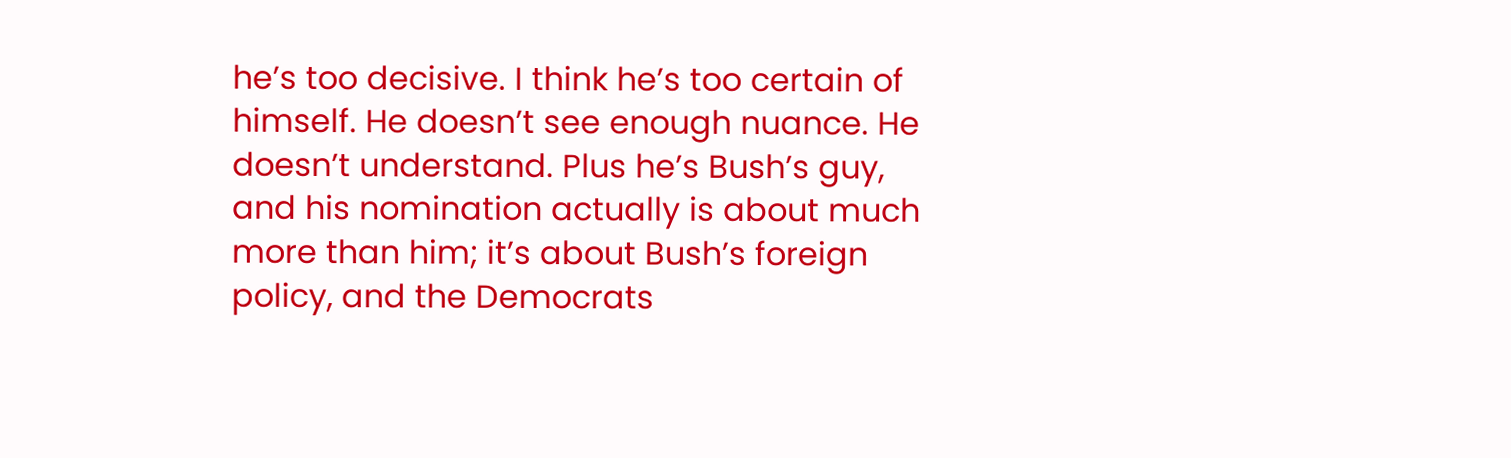he’s too decisive. I think he’s too certain of himself. He doesn’t see enough nuance. He doesn’t understand. Plus he’s Bush’s guy, and his nomination actually is about much more than him; it’s about Bush’s foreign policy, and the Democrats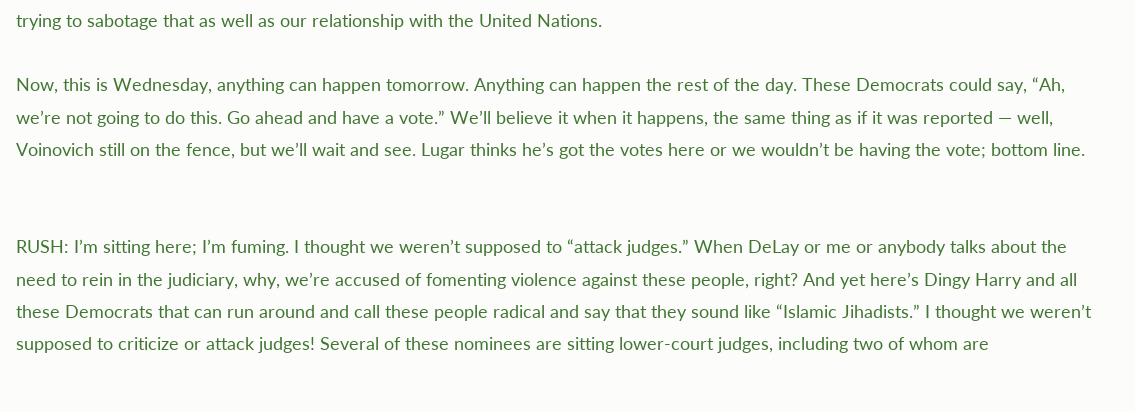trying to sabotage that as well as our relationship with the United Nations.

Now, this is Wednesday, anything can happen tomorrow. Anything can happen the rest of the day. These Democrats could say, “Ah, we’re not going to do this. Go ahead and have a vote.” We’ll believe it when it happens, the same thing as if it was reported — well, Voinovich still on the fence, but we’ll wait and see. Lugar thinks he’s got the votes here or we wouldn’t be having the vote; bottom line.


RUSH: I’m sitting here; I’m fuming. I thought we weren’t supposed to “attack judges.” When DeLay or me or anybody talks about the need to rein in the judiciary, why, we’re accused of fomenting violence against these people, right? And yet here’s Dingy Harry and all these Democrats that can run around and call these people radical and say that they sound like “Islamic Jihadists.” I thought we weren’t supposed to criticize or attack judges! Several of these nominees are sitting lower-court judges, including two of whom are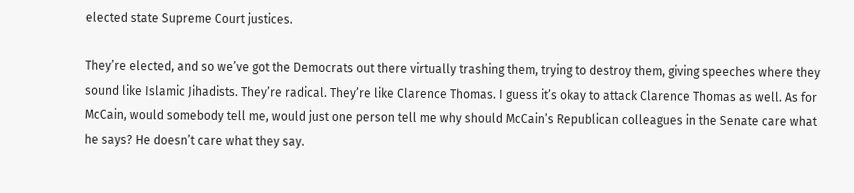elected state Supreme Court justices.

They’re elected, and so we’ve got the Democrats out there virtually trashing them, trying to destroy them, giving speeches where they sound like Islamic Jihadists. They’re radical. They’re like Clarence Thomas. I guess it’s okay to attack Clarence Thomas as well. As for McCain, would somebody tell me, would just one person tell me why should McCain’s Republican colleagues in the Senate care what he says? He doesn’t care what they say.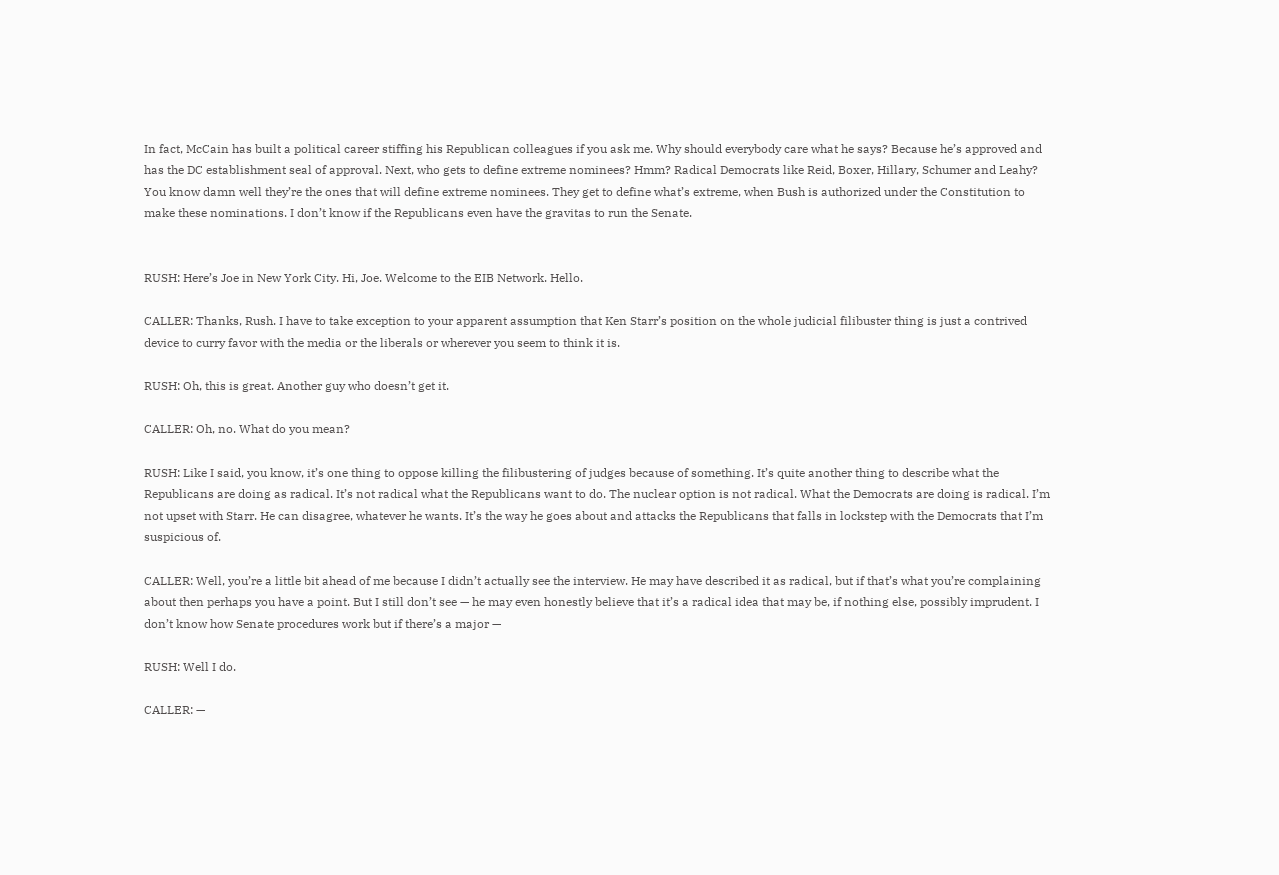In fact, McCain has built a political career stiffing his Republican colleagues if you ask me. Why should everybody care what he says? Because he’s approved and has the DC establishment seal of approval. Next, who gets to define extreme nominees? Hmm? Radical Democrats like Reid, Boxer, Hillary, Schumer and Leahy? You know damn well they’re the ones that will define extreme nominees. They get to define what’s extreme, when Bush is authorized under the Constitution to make these nominations. I don’t know if the Republicans even have the gravitas to run the Senate.


RUSH: Here’s Joe in New York City. Hi, Joe. Welcome to the EIB Network. Hello.

CALLER: Thanks, Rush. I have to take exception to your apparent assumption that Ken Starr’s position on the whole judicial filibuster thing is just a contrived device to curry favor with the media or the liberals or wherever you seem to think it is.

RUSH: Oh, this is great. Another guy who doesn’t get it.

CALLER: Oh, no. What do you mean?

RUSH: Like I said, you know, it’s one thing to oppose killing the filibustering of judges because of something. It’s quite another thing to describe what the Republicans are doing as radical. It’s not radical what the Republicans want to do. The nuclear option is not radical. What the Democrats are doing is radical. I’m not upset with Starr. He can disagree, whatever he wants. It’s the way he goes about and attacks the Republicans that falls in lockstep with the Democrats that I’m suspicious of.

CALLER: Well, you’re a little bit ahead of me because I didn’t actually see the interview. He may have described it as radical, but if that’s what you’re complaining about then perhaps you have a point. But I still don’t see — he may even honestly believe that it’s a radical idea that may be, if nothing else, possibly imprudent. I don’t know how Senate procedures work but if there’s a major —

RUSH: Well I do.

CALLER: —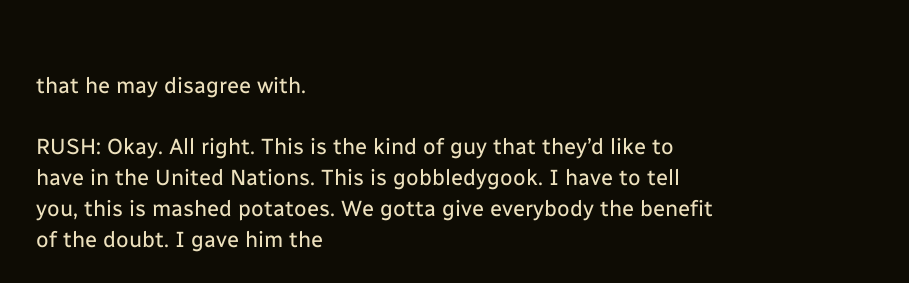that he may disagree with.

RUSH: Okay. All right. This is the kind of guy that they’d like to have in the United Nations. This is gobbledygook. I have to tell you, this is mashed potatoes. We gotta give everybody the benefit of the doubt. I gave him the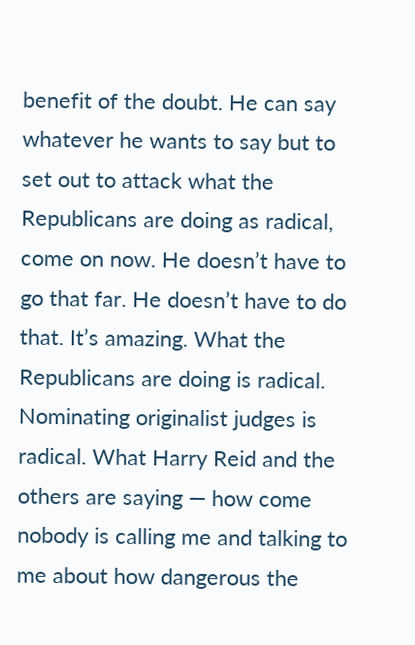benefit of the doubt. He can say whatever he wants to say but to set out to attack what the Republicans are doing as radical, come on now. He doesn’t have to go that far. He doesn’t have to do that. It’s amazing. What the Republicans are doing is radical. Nominating originalist judges is radical. What Harry Reid and the others are saying — how come nobody is calling me and talking to me about how dangerous the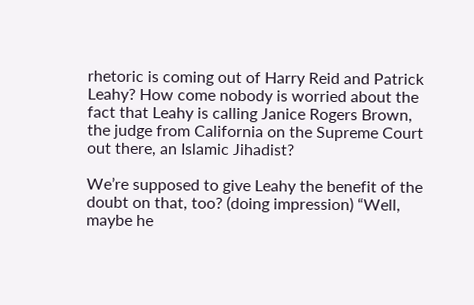rhetoric is coming out of Harry Reid and Patrick Leahy? How come nobody is worried about the fact that Leahy is calling Janice Rogers Brown, the judge from California on the Supreme Court out there, an Islamic Jihadist?

We’re supposed to give Leahy the benefit of the doubt on that, too? (doing impression) “Well, maybe he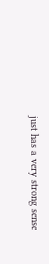just has a very strong sense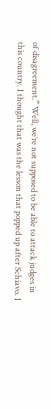of disagreement.” Well, we’re not supposed to be able to attack judges in this country. I thought that was the lesson that popped up after Schiavo. I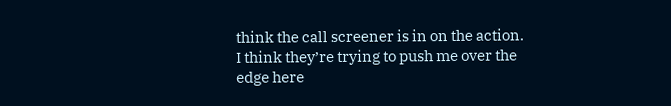think the call screener is in on the action. I think they’re trying to push me over the edge here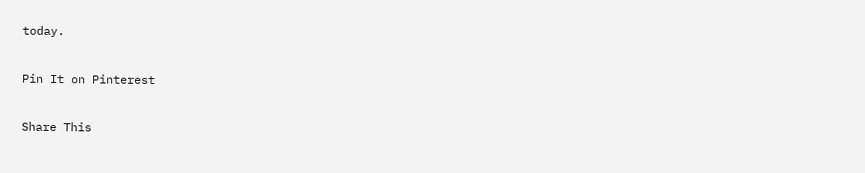today.

Pin It on Pinterest

Share This